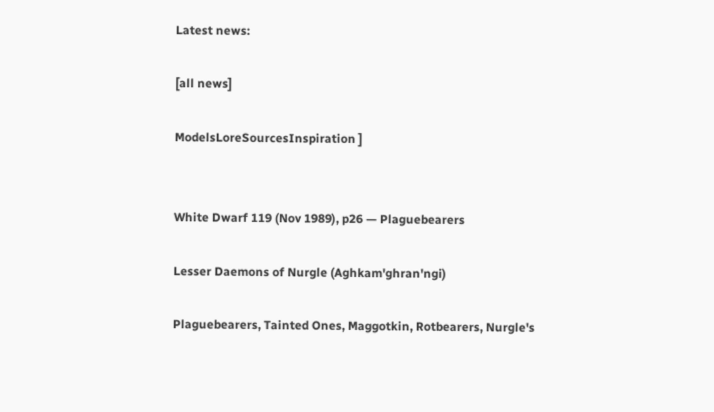Latest news:

[all news]

ModelsLoreSourcesInspiration ]


White Dwarf 119 (Nov 1989), p26 — Plaguebearers

Lesser Daemons of Nurgle (Aghkam'ghran'ngi)

Plaguebearers, Tainted Ones, Maggotkin, Rotbearers, Nurgle's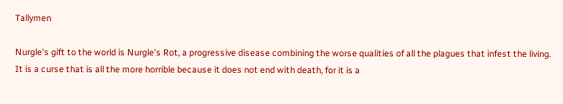Tallymen

Nurgle's gift to the world is Nurgle's Rot, a progressive disease combining the worse qualities of all the plagues that infest the living. It is a curse that is all the more horrible because it does not end with death, for it is a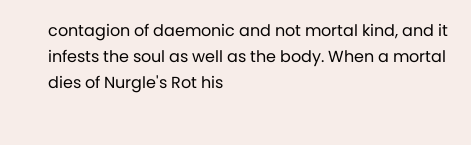contagion of daemonic and not mortal kind, and it infests the soul as well as the body. When a mortal dies of Nurgle's Rot his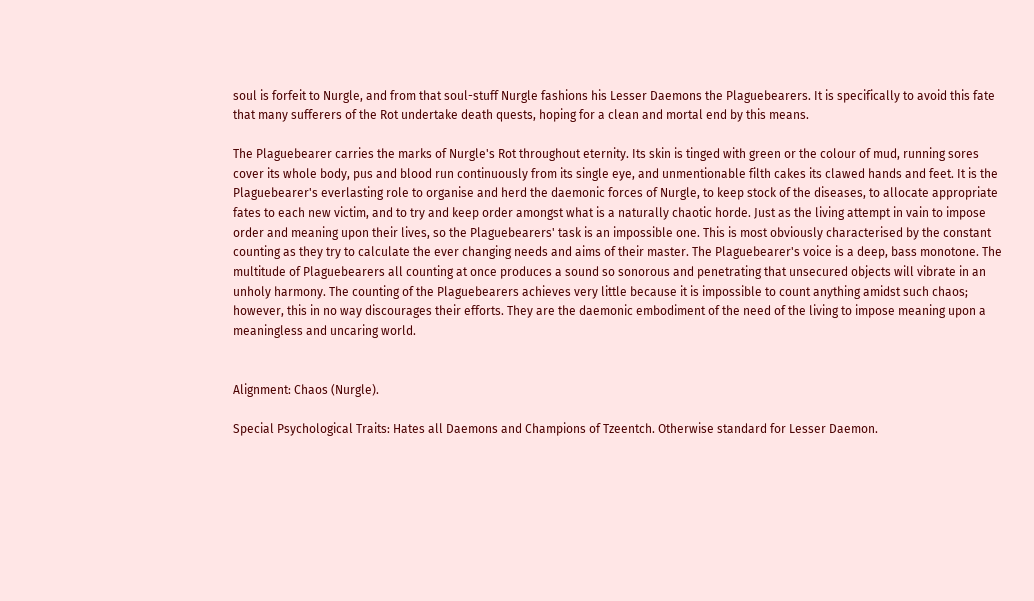soul is forfeit to Nurgle, and from that soul-stuff Nurgle fashions his Lesser Daemons the Plaguebearers. It is specifically to avoid this fate that many sufferers of the Rot undertake death quests, hoping for a clean and mortal end by this means.

The Plaguebearer carries the marks of Nurgle's Rot throughout eternity. Its skin is tinged with green or the colour of mud, running sores cover its whole body, pus and blood run continuously from its single eye, and unmentionable filth cakes its clawed hands and feet. It is the Plaguebearer's everlasting role to organise and herd the daemonic forces of Nurgle, to keep stock of the diseases, to allocate appropriate fates to each new victim, and to try and keep order amongst what is a naturally chaotic horde. Just as the living attempt in vain to impose order and meaning upon their lives, so the Plaguebearers' task is an impossible one. This is most obviously characterised by the constant counting as they try to calculate the ever changing needs and aims of their master. The Plaguebearer's voice is a deep, bass monotone. The multitude of Plaguebearers all counting at once produces a sound so sonorous and penetrating that unsecured objects will vibrate in an unholy harmony. The counting of the Plaguebearers achieves very little because it is impossible to count anything amidst such chaos; however, this in no way discourages their efforts. They are the daemonic embodiment of the need of the living to impose meaning upon a meaningless and uncaring world.


Alignment: Chaos (Nurgle).

Special Psychological Traits: Hates all Daemons and Champions of Tzeentch. Otherwise standard for Lesser Daemon.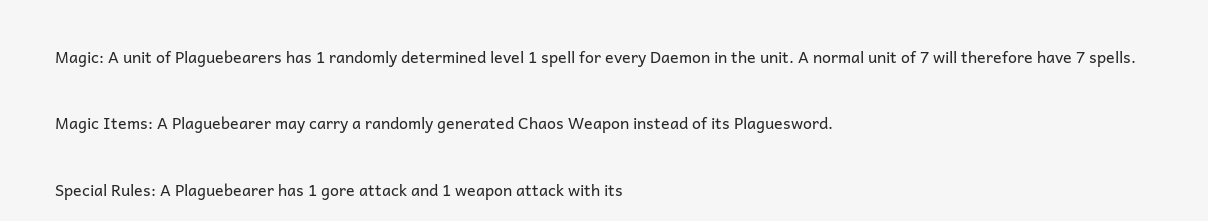Magic: A unit of Plaguebearers has 1 randomly determined level 1 spell for every Daemon in the unit. A normal unit of 7 will therefore have 7 spells.

Magic Items: A Plaguebearer may carry a randomly generated Chaos Weapon instead of its Plaguesword.

Special Rules: A Plaguebearer has 1 gore attack and 1 weapon attack with its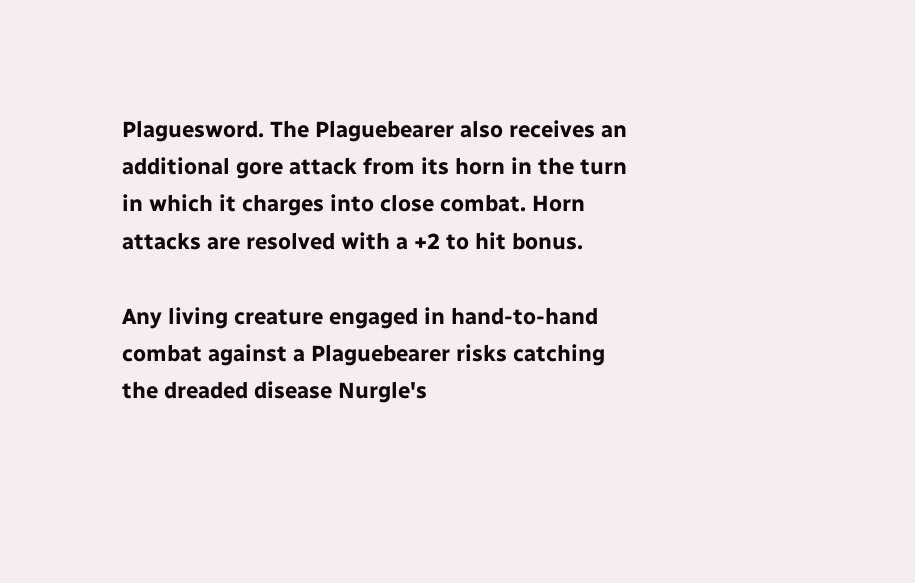Plaguesword. The Plaguebearer also receives an additional gore attack from its horn in the turn in which it charges into close combat. Horn attacks are resolved with a +2 to hit bonus.

Any living creature engaged in hand-to-hand combat against a Plaguebearer risks catching the dreaded disease Nurgle's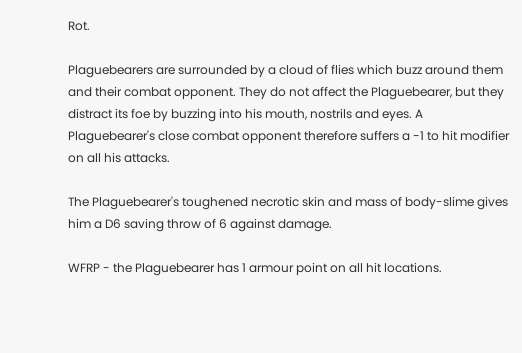Rot.

Plaguebearers are surrounded by a cloud of flies which buzz around them and their combat opponent. They do not affect the Plaguebearer, but they distract its foe by buzzing into his mouth, nostrils and eyes. A Plaguebearer's close combat opponent therefore suffers a -1 to hit modifier on all his attacks.

The Plaguebearer's toughened necrotic skin and mass of body-slime gives him a D6 saving throw of 6 against damage.

WFRP - the Plaguebearer has 1 armour point on all hit locations.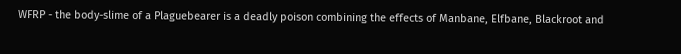WFRP - the body-slime of a Plaguebearer is a deadly poison combining the effects of Manbane, Elfbane, Blackroot and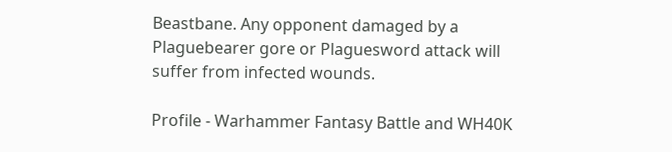Beastbane. Any opponent damaged by a Plaguebearer gore or Plaguesword attack will suffer from infected wounds.

Profile - Warhammer Fantasy Battle and WH40K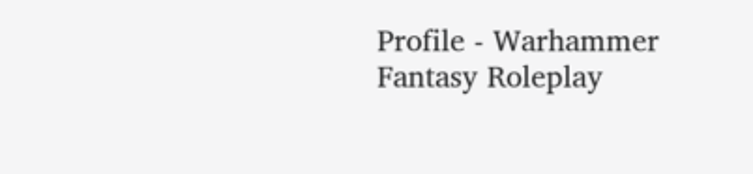Profile - Warhammer Fantasy Roleplay